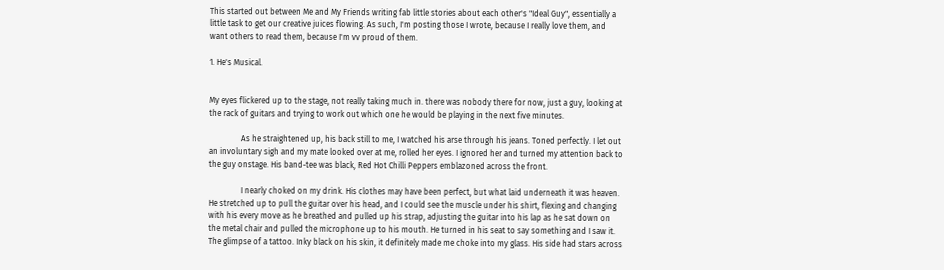This started out between Me and My Friends writing fab little stories about each other's "Ideal Guy", essentially a little task to get our creative juices flowing. As such, I'm posting those I wrote, because I really love them, and want others to read them, because I'm vv proud of them.

1. He's Musical.


My eyes flickered up to the stage, not really taking much in. there was nobody there for now, just a guy, looking at the rack of guitars and trying to work out which one he would be playing in the next five minutes.

                As he straightened up, his back still to me, I watched his arse through his jeans. Toned perfectly. I let out an involuntary sigh and my mate looked over at me, rolled her eyes. I ignored her and turned my attention back to the guy onstage. His band-tee was black, Red Hot Chilli Peppers emblazoned across the front.

                I nearly choked on my drink. His clothes may have been perfect, but what laid underneath it was heaven. He stretched up to pull the guitar over his head, and I could see the muscle under his shirt, flexing and changing with his every move as he breathed and pulled up his strap, adjusting the guitar into his lap as he sat down on the metal chair and pulled the microphone up to his mouth. He turned in his seat to say something and I saw it. The glimpse of a tattoo. Inky black on his skin, it definitely made me choke into my glass. His side had stars across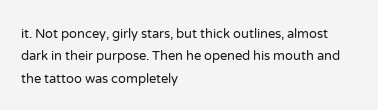it. Not poncey, girly stars, but thick outlines, almost dark in their purpose. Then he opened his mouth and the tattoo was completely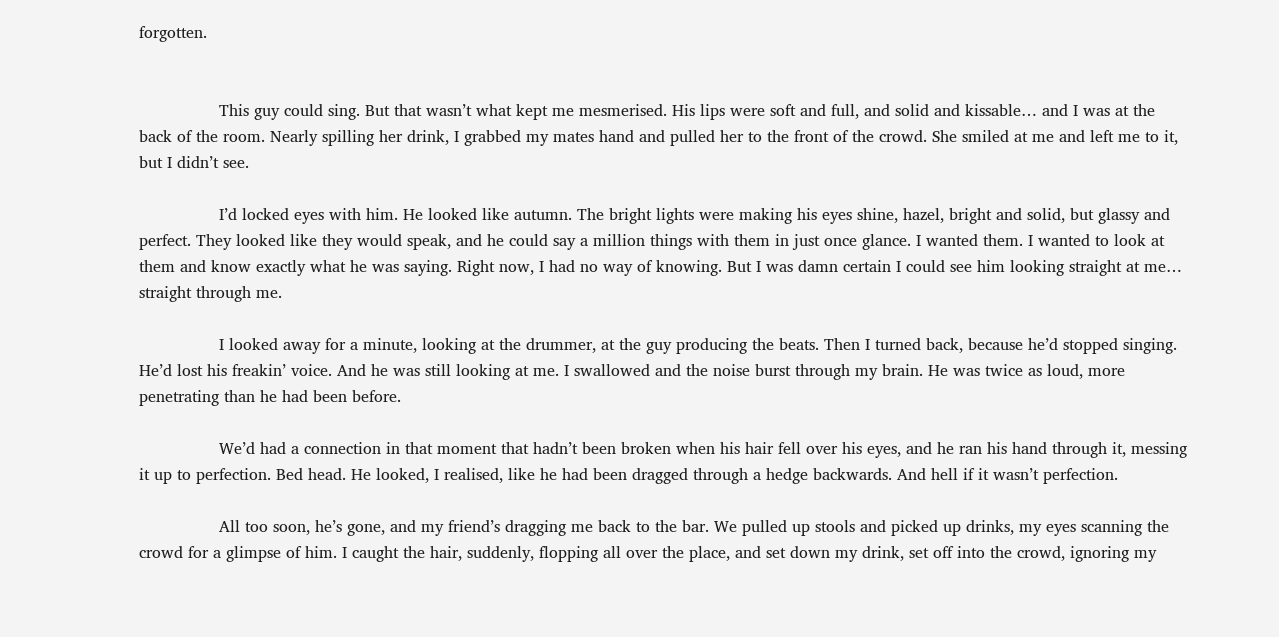forgotten.


                This guy could sing. But that wasn’t what kept me mesmerised. His lips were soft and full, and solid and kissable… and I was at the back of the room. Nearly spilling her drink, I grabbed my mates hand and pulled her to the front of the crowd. She smiled at me and left me to it, but I didn’t see.

                I’d locked eyes with him. He looked like autumn. The bright lights were making his eyes shine, hazel, bright and solid, but glassy and perfect. They looked like they would speak, and he could say a million things with them in just once glance. I wanted them. I wanted to look at them and know exactly what he was saying. Right now, I had no way of knowing. But I was damn certain I could see him looking straight at me… straight through me.

                I looked away for a minute, looking at the drummer, at the guy producing the beats. Then I turned back, because he’d stopped singing. He’d lost his freakin’ voice. And he was still looking at me. I swallowed and the noise burst through my brain. He was twice as loud, more penetrating than he had been before.

                We’d had a connection in that moment that hadn’t been broken when his hair fell over his eyes, and he ran his hand through it, messing it up to perfection. Bed head. He looked, I realised, like he had been dragged through a hedge backwards. And hell if it wasn’t perfection.

                All too soon, he’s gone, and my friend’s dragging me back to the bar. We pulled up stools and picked up drinks, my eyes scanning the crowd for a glimpse of him. I caught the hair, suddenly, flopping all over the place, and set down my drink, set off into the crowd, ignoring my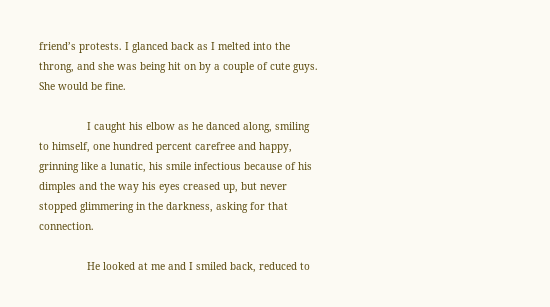friend’s protests. I glanced back as I melted into the throng, and she was being hit on by a couple of cute guys. She would be fine.

                I caught his elbow as he danced along, smiling to himself, one hundred percent carefree and happy, grinning like a lunatic, his smile infectious because of his dimples and the way his eyes creased up, but never stopped glimmering in the darkness, asking for that connection.

                He looked at me and I smiled back, reduced to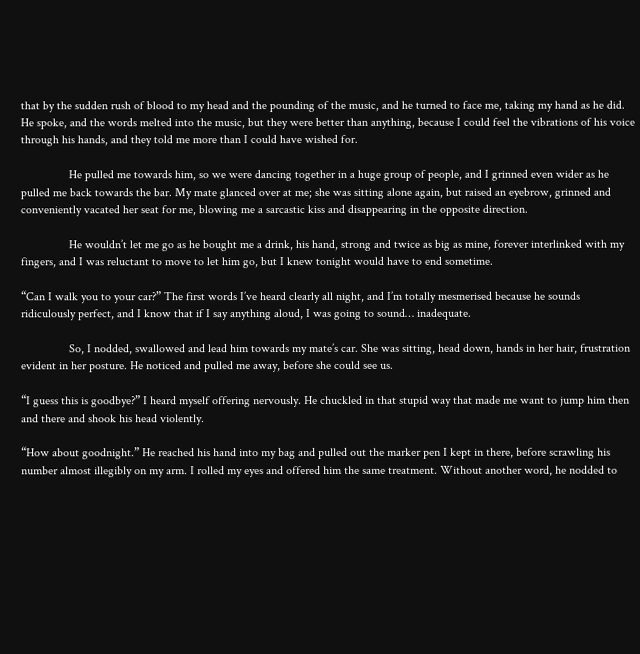that by the sudden rush of blood to my head and the pounding of the music, and he turned to face me, taking my hand as he did. He spoke, and the words melted into the music, but they were better than anything, because I could feel the vibrations of his voice through his hands, and they told me more than I could have wished for.

                He pulled me towards him, so we were dancing together in a huge group of people, and I grinned even wider as he pulled me back towards the bar. My mate glanced over at me; she was sitting alone again, but raised an eyebrow, grinned and conveniently vacated her seat for me, blowing me a sarcastic kiss and disappearing in the opposite direction.

                He wouldn’t let me go as he bought me a drink, his hand, strong and twice as big as mine, forever interlinked with my fingers, and I was reluctant to move to let him go, but I knew tonight would have to end sometime.

“Can I walk you to your car?” The first words I’ve heard clearly all night, and I’m totally mesmerised because he sounds ridiculously perfect, and I know that if I say anything aloud, I was going to sound… inadequate.

                So, I nodded, swallowed and lead him towards my mate’s car. She was sitting, head down, hands in her hair, frustration evident in her posture. He noticed and pulled me away, before she could see us.

“I guess this is goodbye?” I heard myself offering nervously. He chuckled in that stupid way that made me want to jump him then and there and shook his head violently.

“How about goodnight.” He reached his hand into my bag and pulled out the marker pen I kept in there, before scrawling his number almost illegibly on my arm. I rolled my eyes and offered him the same treatment. Without another word, he nodded to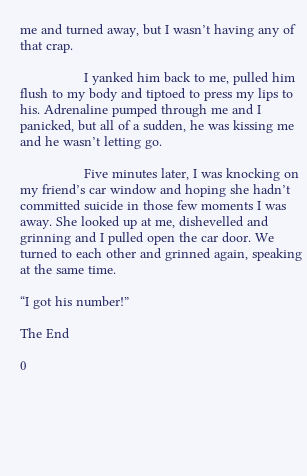me and turned away, but I wasn’t having any of that crap.

                I yanked him back to me, pulled him flush to my body and tiptoed to press my lips to his. Adrenaline pumped through me and I panicked, but all of a sudden, he was kissing me and he wasn’t letting go.

                Five minutes later, I was knocking on my friend’s car window and hoping she hadn’t committed suicide in those few moments I was away. She looked up at me, dishevelled and grinning and I pulled open the car door. We turned to each other and grinned again, speaking at the same time.

“I got his number!”

The End

0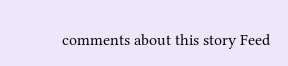comments about this story Feed